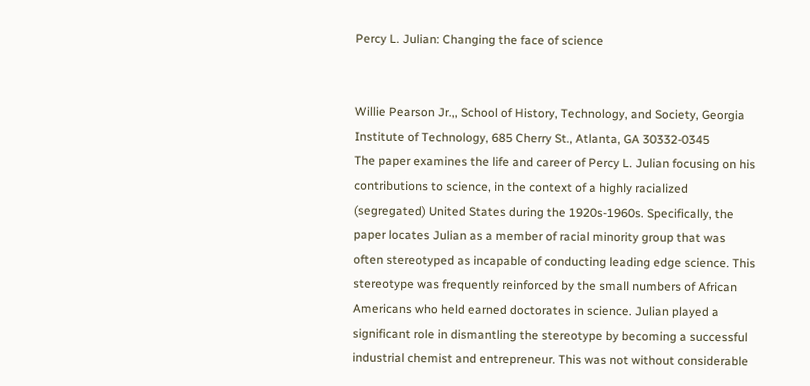Percy L. Julian: Changing the face of science


Willie Pearson Jr.,, School of History, Technology, and Society, Georgia Institute of Technology, 685 Cherry St., Atlanta, GA 30332-0345
The paper examines the life and career of Percy L. Julian focusing on his contributions to science, in the context of a highly racialized (segregated) United States during the 1920s-1960s. Specifically, the paper locates Julian as a member of racial minority group that was often stereotyped as incapable of conducting leading edge science. This stereotype was frequently reinforced by the small numbers of African Americans who held earned doctorates in science. Julian played a significant role in dismantling the stereotype by becoming a successful industrial chemist and entrepreneur. This was not without considerable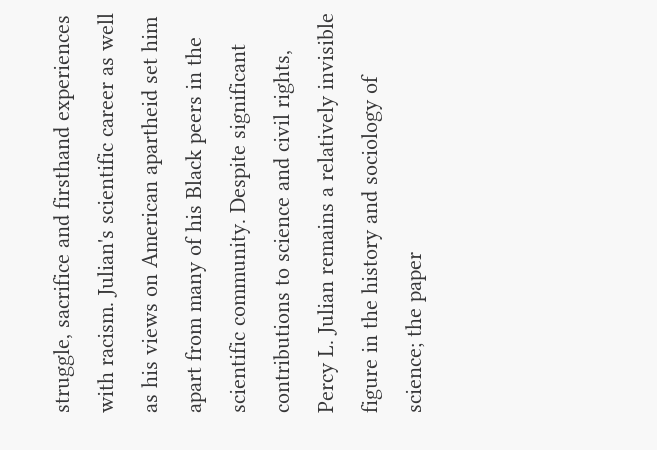struggle, sacrifice and firsthand experiences with racism. Julian's scientific career as well as his views on American apartheid set him apart from many of his Black peers in the scientific community. Despite significant contributions to science and civil rights, Percy L. Julian remains a relatively invisible figure in the history and sociology of science; the paper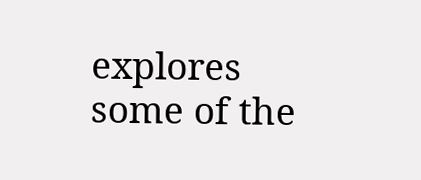explores some of the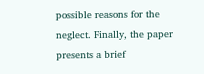possible reasons for the neglect. Finally, the paper presents a brief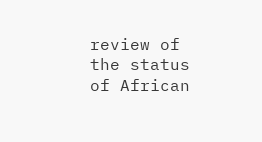review of the status of African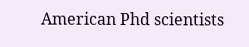American Phd scientists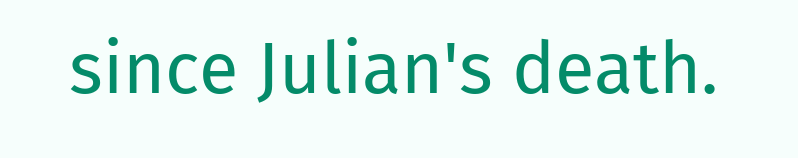since Julian's death.